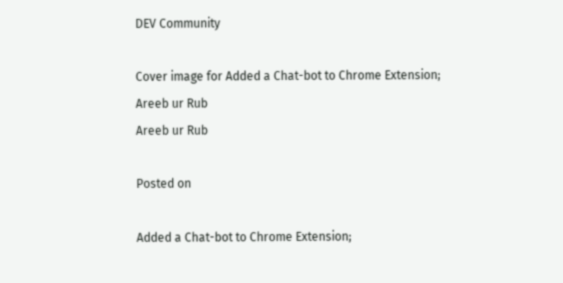DEV Community

Cover image for Added a Chat-bot to Chrome Extension;
Areeb ur Rub
Areeb ur Rub

Posted on

Added a Chat-bot to Chrome Extension;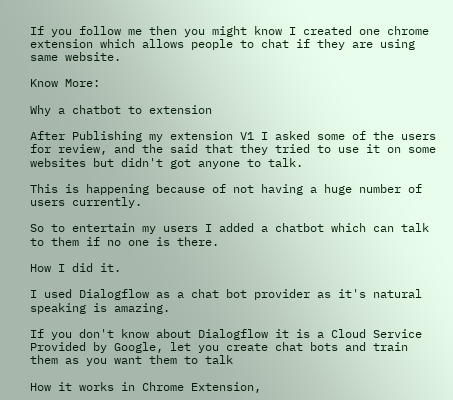If you follow me then you might know I created one chrome extension which allows people to chat if they are using same website.

Know More:

Why a chatbot to extension

After Publishing my extension V1 I asked some of the users for review, and the said that they tried to use it on some websites but didn't got anyone to talk.

This is happening because of not having a huge number of users currently.

So to entertain my users I added a chatbot which can talk to them if no one is there.

How I did it.

I used Dialogflow as a chat bot provider as it's natural speaking is amazing.

If you don't know about Dialogflow it is a Cloud Service Provided by Google, let you create chat bots and train them as you want them to talk

How it works in Chrome Extension,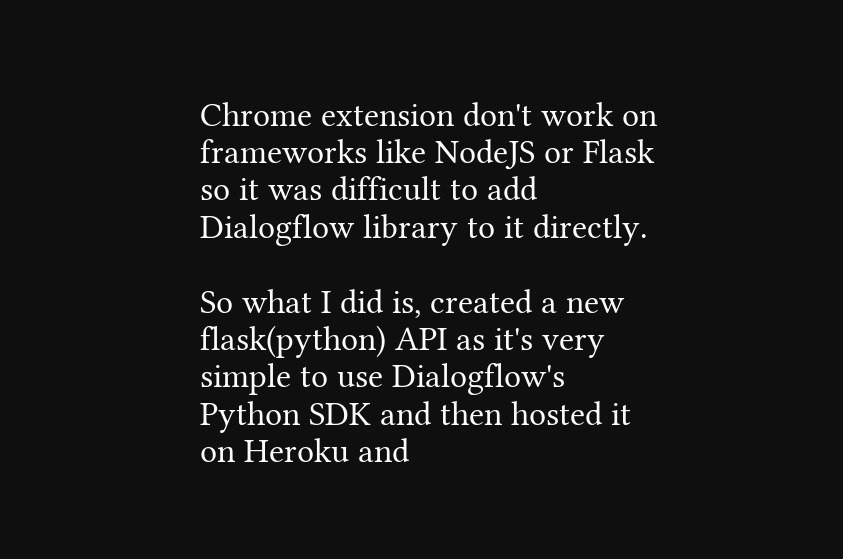Chrome extension don't work on frameworks like NodeJS or Flask so it was difficult to add Dialogflow library to it directly.

So what I did is, created a new flask(python) API as it's very simple to use Dialogflow's Python SDK and then hosted it on Heroku and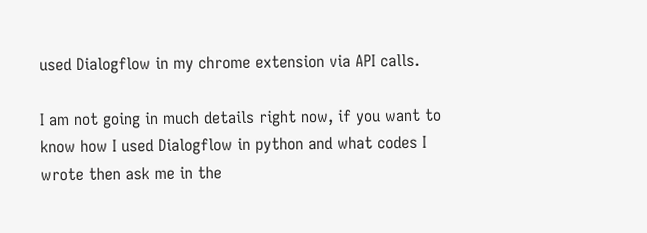used Dialogflow in my chrome extension via API calls.

I am not going in much details right now, if you want to know how I used Dialogflow in python and what codes I wrote then ask me in the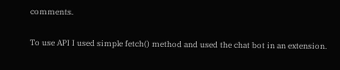comments.

To use API I used simple fetch() method and used the chat bot in an extension.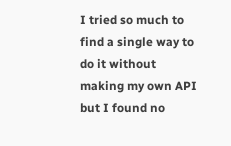I tried so much to find a single way to do it without making my own API but I found no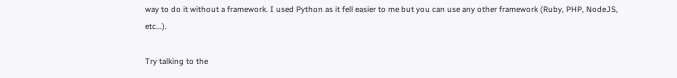way to do it without a framework. I used Python as it fell easier to me but you can use any other framework (Ruby, PHP, NodeJS, etc...).

Try talking to the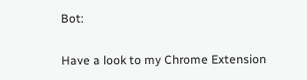Bot:

Have a look to my Chrome Extension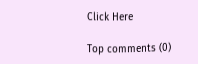Click Here

Top comments (0)